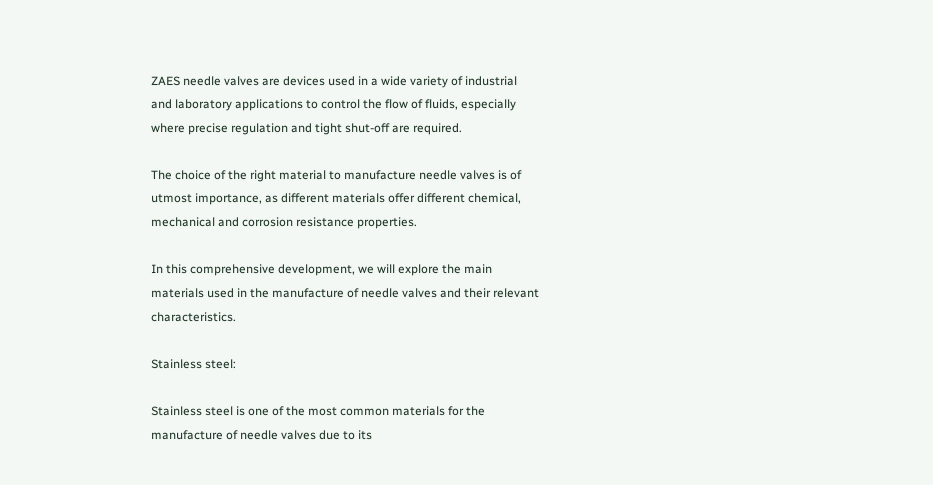ZAES needle valves are devices used in a wide variety of industrial and laboratory applications to control the flow of fluids, especially where precise regulation and tight shut-off are required.

The choice of the right material to manufacture needle valves is of utmost importance, as different materials offer different chemical, mechanical and corrosion resistance properties.

In this comprehensive development, we will explore the main materials used in the manufacture of needle valves and their relevant characteristics.

Stainless steel:

Stainless steel is one of the most common materials for the manufacture of needle valves due to its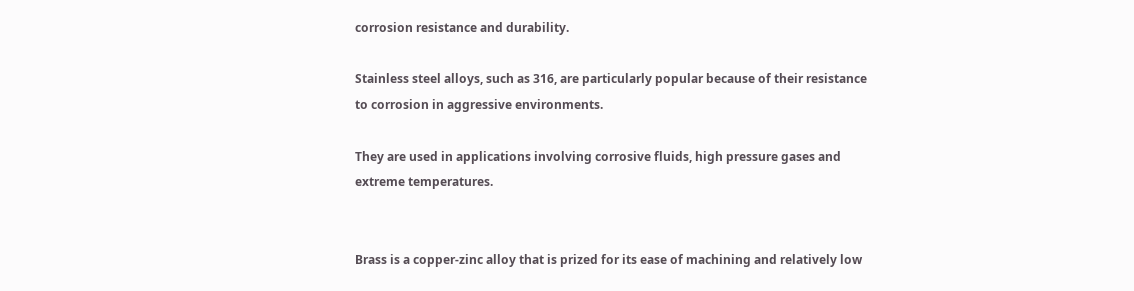corrosion resistance and durability.

Stainless steel alloys, such as 316, are particularly popular because of their resistance to corrosion in aggressive environments.

They are used in applications involving corrosive fluids, high pressure gases and extreme temperatures.


Brass is a copper-zinc alloy that is prized for its ease of machining and relatively low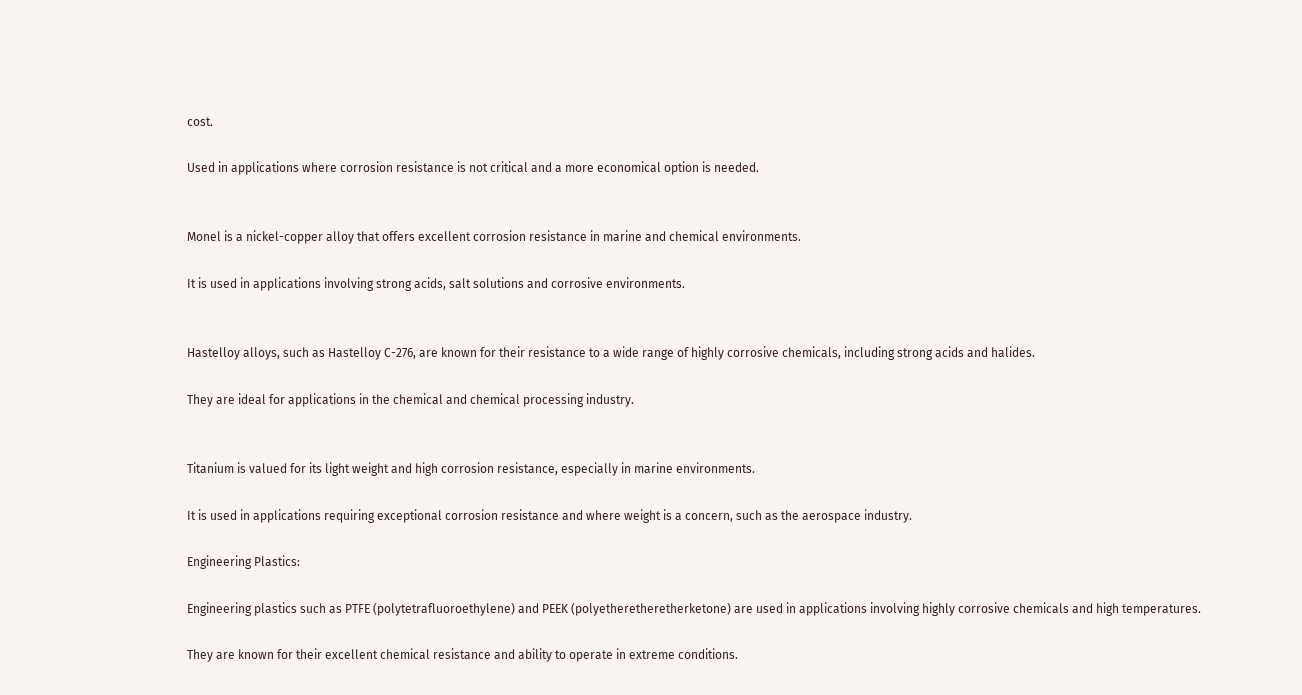cost.

Used in applications where corrosion resistance is not critical and a more economical option is needed.


Monel is a nickel-copper alloy that offers excellent corrosion resistance in marine and chemical environments.

It is used in applications involving strong acids, salt solutions and corrosive environments.


Hastelloy alloys, such as Hastelloy C-276, are known for their resistance to a wide range of highly corrosive chemicals, including strong acids and halides.

They are ideal for applications in the chemical and chemical processing industry.


Titanium is valued for its light weight and high corrosion resistance, especially in marine environments.

It is used in applications requiring exceptional corrosion resistance and where weight is a concern, such as the aerospace industry.

Engineering Plastics:

Engineering plastics such as PTFE (polytetrafluoroethylene) and PEEK (polyetheretheretherketone) are used in applications involving highly corrosive chemicals and high temperatures.

They are known for their excellent chemical resistance and ability to operate in extreme conditions.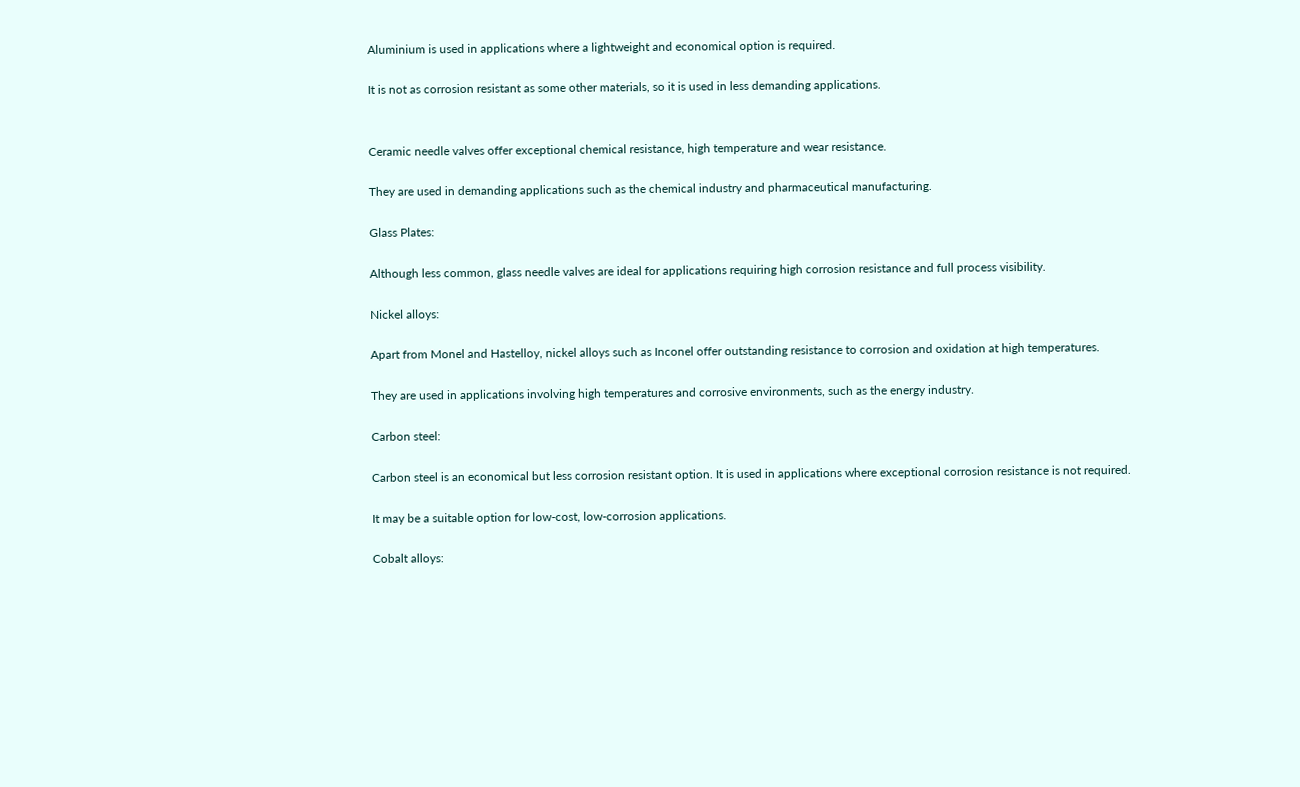Aluminium is used in applications where a lightweight and economical option is required.

It is not as corrosion resistant as some other materials, so it is used in less demanding applications.


Ceramic needle valves offer exceptional chemical resistance, high temperature and wear resistance.

They are used in demanding applications such as the chemical industry and pharmaceutical manufacturing.

Glass Plates:

Although less common, glass needle valves are ideal for applications requiring high corrosion resistance and full process visibility.

Nickel alloys:

Apart from Monel and Hastelloy, nickel alloys such as Inconel offer outstanding resistance to corrosion and oxidation at high temperatures.

They are used in applications involving high temperatures and corrosive environments, such as the energy industry.

Carbon steel:

Carbon steel is an economical but less corrosion resistant option. It is used in applications where exceptional corrosion resistance is not required.

It may be a suitable option for low-cost, low-corrosion applications.

Cobalt alloys: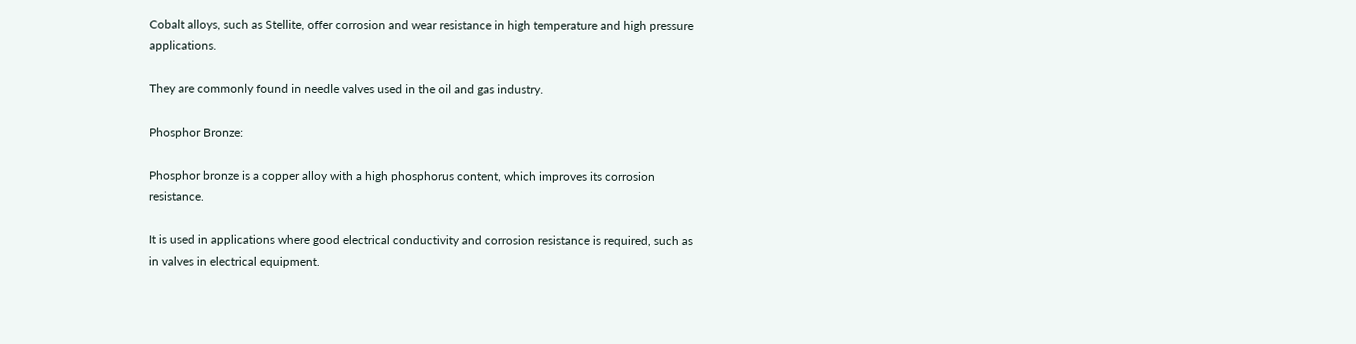Cobalt alloys, such as Stellite, offer corrosion and wear resistance in high temperature and high pressure applications.

They are commonly found in needle valves used in the oil and gas industry.

Phosphor Bronze:

Phosphor bronze is a copper alloy with a high phosphorus content, which improves its corrosion resistance.

It is used in applications where good electrical conductivity and corrosion resistance is required, such as in valves in electrical equipment.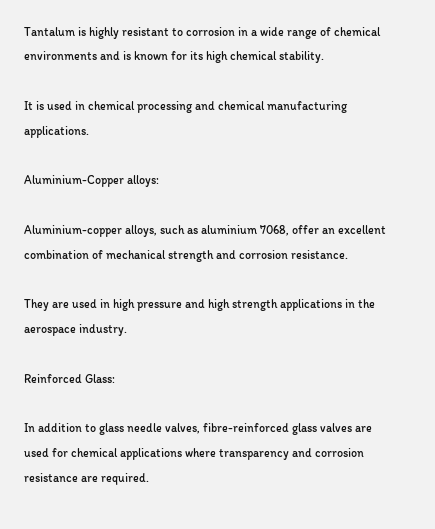Tantalum is highly resistant to corrosion in a wide range of chemical environments and is known for its high chemical stability.

It is used in chemical processing and chemical manufacturing applications.

Aluminium-Copper alloys:

Aluminium-copper alloys, such as aluminium 7068, offer an excellent combination of mechanical strength and corrosion resistance.

They are used in high pressure and high strength applications in the aerospace industry.

Reinforced Glass:

In addition to glass needle valves, fibre-reinforced glass valves are used for chemical applications where transparency and corrosion resistance are required.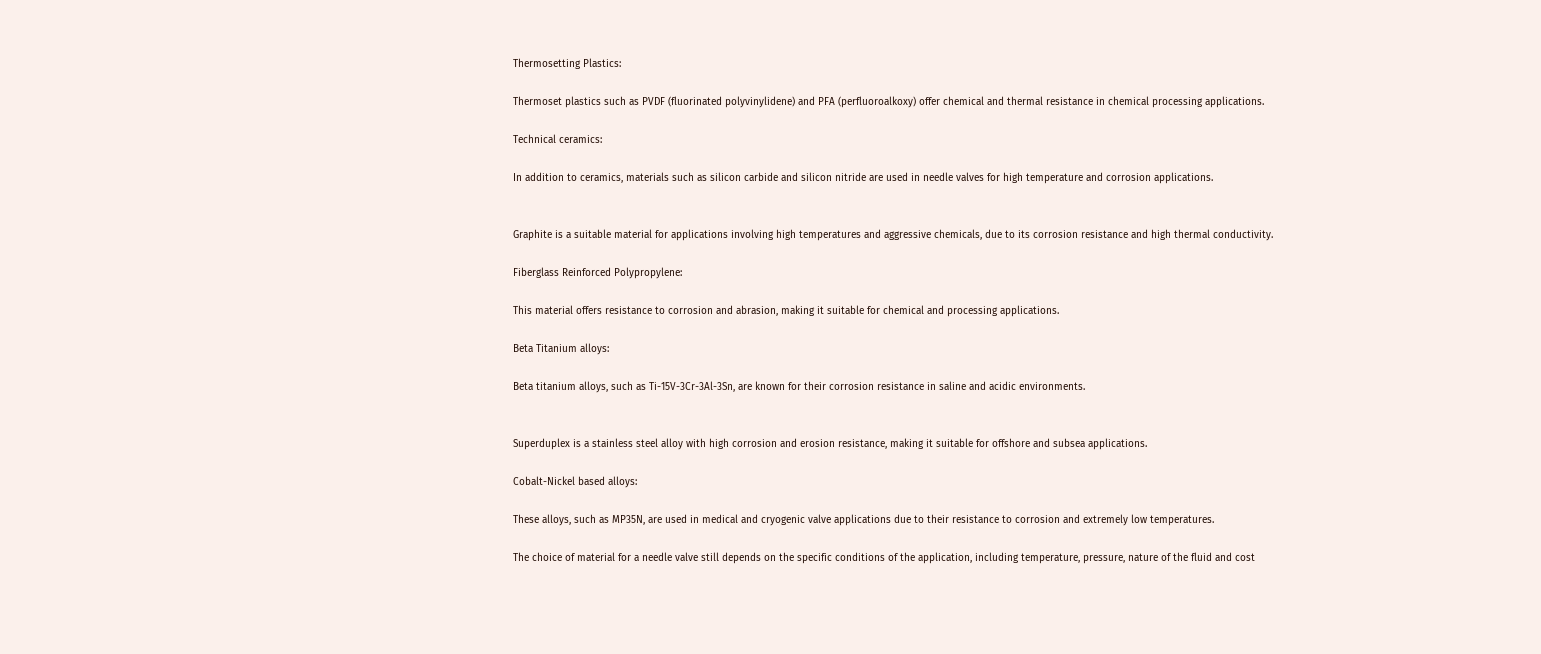Thermosetting Plastics:

Thermoset plastics such as PVDF (fluorinated polyvinylidene) and PFA (perfluoroalkoxy) offer chemical and thermal resistance in chemical processing applications.

Technical ceramics:

In addition to ceramics, materials such as silicon carbide and silicon nitride are used in needle valves for high temperature and corrosion applications.


Graphite is a suitable material for applications involving high temperatures and aggressive chemicals, due to its corrosion resistance and high thermal conductivity.

Fiberglass Reinforced Polypropylene:

This material offers resistance to corrosion and abrasion, making it suitable for chemical and processing applications.

Beta Titanium alloys:

Beta titanium alloys, such as Ti-15V-3Cr-3Al-3Sn, are known for their corrosion resistance in saline and acidic environments.


Superduplex is a stainless steel alloy with high corrosion and erosion resistance, making it suitable for offshore and subsea applications.

Cobalt-Nickel based alloys:

These alloys, such as MP35N, are used in medical and cryogenic valve applications due to their resistance to corrosion and extremely low temperatures.

The choice of material for a needle valve still depends on the specific conditions of the application, including temperature, pressure, nature of the fluid and cost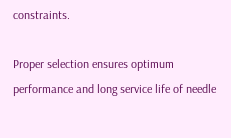constraints.

Proper selection ensures optimum performance and long service life of needle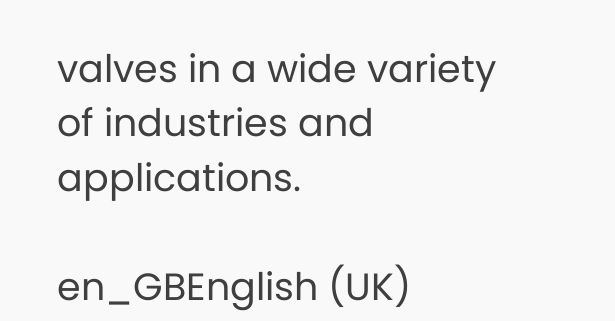valves in a wide variety of industries and applications.

en_GBEnglish (UK)